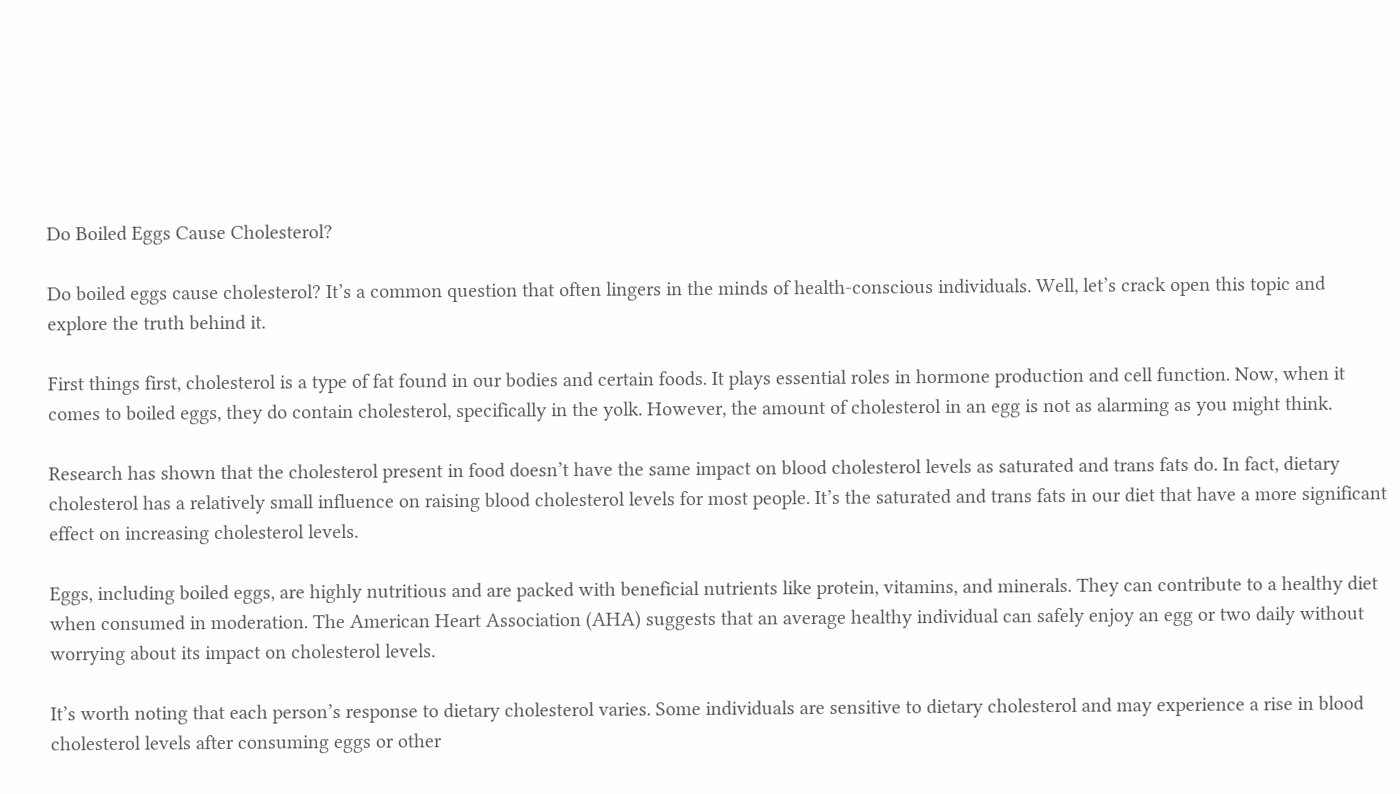Do Boiled Eggs Cause Cholesterol?

Do boiled eggs cause cholesterol? It’s a common question that often lingers in the minds of health-conscious individuals. Well, let’s crack open this topic and explore the truth behind it.

First things first, cholesterol is a type of fat found in our bodies and certain foods. It plays essential roles in hormone production and cell function. Now, when it comes to boiled eggs, they do contain cholesterol, specifically in the yolk. However, the amount of cholesterol in an egg is not as alarming as you might think.

Research has shown that the cholesterol present in food doesn’t have the same impact on blood cholesterol levels as saturated and trans fats do. In fact, dietary cholesterol has a relatively small influence on raising blood cholesterol levels for most people. It’s the saturated and trans fats in our diet that have a more significant effect on increasing cholesterol levels.

Eggs, including boiled eggs, are highly nutritious and are packed with beneficial nutrients like protein, vitamins, and minerals. They can contribute to a healthy diet when consumed in moderation. The American Heart Association (AHA) suggests that an average healthy individual can safely enjoy an egg or two daily without worrying about its impact on cholesterol levels.

It’s worth noting that each person’s response to dietary cholesterol varies. Some individuals are sensitive to dietary cholesterol and may experience a rise in blood cholesterol levels after consuming eggs or other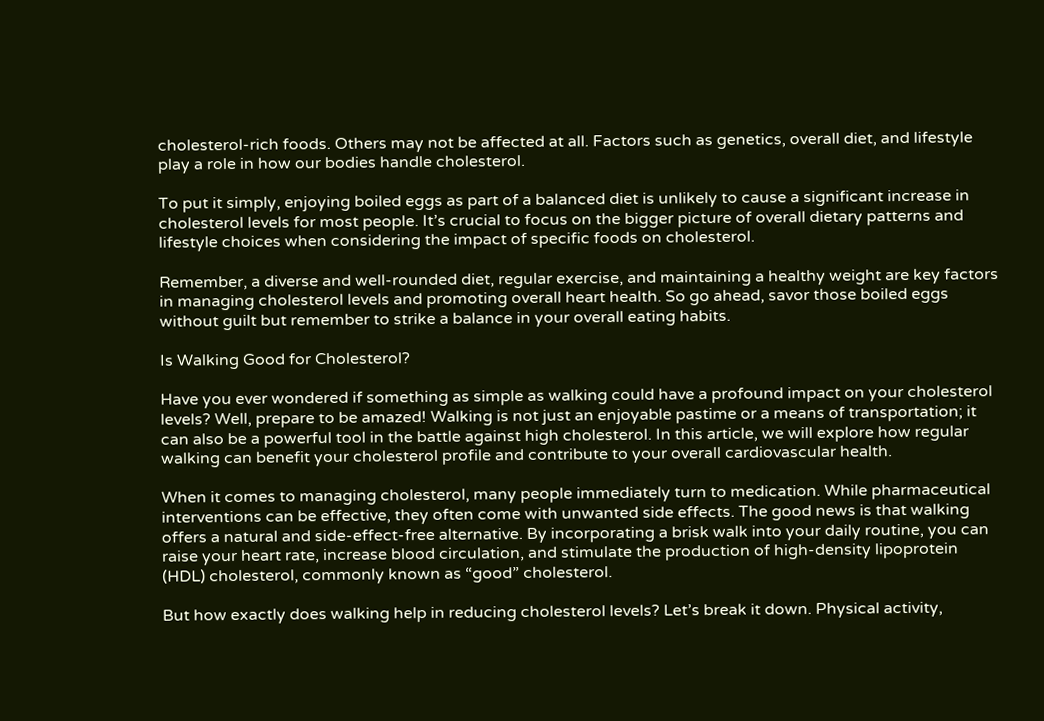cholesterol-rich foods. Others may not be affected at all. Factors such as genetics, overall diet, and lifestyle play a role in how our bodies handle cholesterol.

To put it simply, enjoying boiled eggs as part of a balanced diet is unlikely to cause a significant increase in cholesterol levels for most people. It’s crucial to focus on the bigger picture of overall dietary patterns and lifestyle choices when considering the impact of specific foods on cholesterol.

Remember, a diverse and well-rounded diet, regular exercise, and maintaining a healthy weight are key factors in managing cholesterol levels and promoting overall heart health. So go ahead, savor those boiled eggs without guilt but remember to strike a balance in your overall eating habits.

Is Walking Good for Cholesterol?

Have you ever wondered if something as simple as walking could have a profound impact on your cholesterol levels? Well, prepare to be amazed! Walking is not just an enjoyable pastime or a means of transportation; it can also be a powerful tool in the battle against high cholesterol. In this article, we will explore how regular walking can benefit your cholesterol profile and contribute to your overall cardiovascular health.

When it comes to managing cholesterol, many people immediately turn to medication. While pharmaceutical interventions can be effective, they often come with unwanted side effects. The good news is that walking offers a natural and side-effect-free alternative. By incorporating a brisk walk into your daily routine, you can raise your heart rate, increase blood circulation, and stimulate the production of high-density lipoprotein (HDL) cholesterol, commonly known as “good” cholesterol.

But how exactly does walking help in reducing cholesterol levels? Let’s break it down. Physical activity,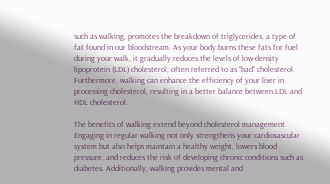such as walking, promotes the breakdown of triglycerides, a type of fat found in our bloodstream. As your body burns these fats for fuel during your walk, it gradually reduces the levels of low-density lipoprotein (LDL) cholesterol, often referred to as “bad” cholesterol. Furthermore, walking can enhance the efficiency of your liver in processing cholesterol, resulting in a better balance between LDL and HDL cholesterol.

The benefits of walking extend beyond cholesterol management. Engaging in regular walking not only strengthens your cardiovascular system but also helps maintain a healthy weight, lowers blood pressure, and reduces the risk of developing chronic conditions such as diabetes. Additionally, walking provides mental and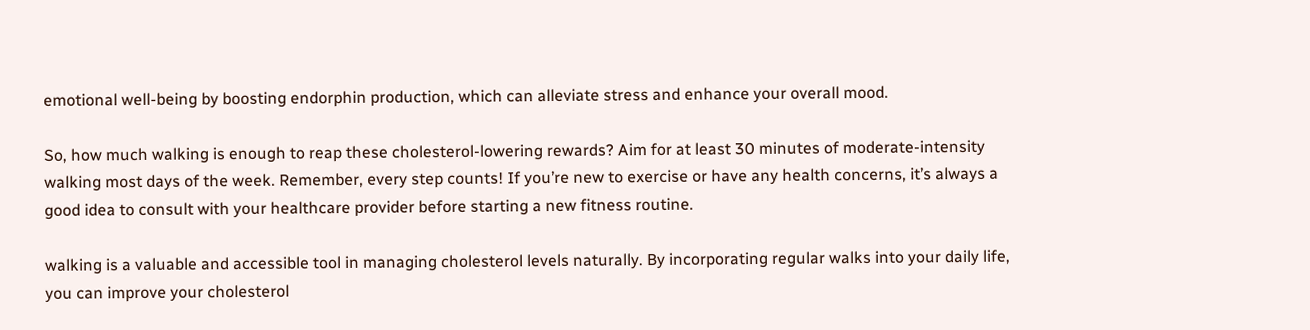emotional well-being by boosting endorphin production, which can alleviate stress and enhance your overall mood.

So, how much walking is enough to reap these cholesterol-lowering rewards? Aim for at least 30 minutes of moderate-intensity walking most days of the week. Remember, every step counts! If you’re new to exercise or have any health concerns, it’s always a good idea to consult with your healthcare provider before starting a new fitness routine.

walking is a valuable and accessible tool in managing cholesterol levels naturally. By incorporating regular walks into your daily life, you can improve your cholesterol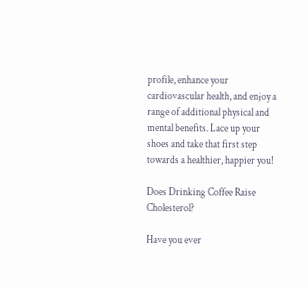profile, enhance your cardiovascular health, and enjoy a range of additional physical and mental benefits. Lace up your shoes and take that first step towards a healthier, happier you!

Does Drinking Coffee Raise Cholesterol?

Have you ever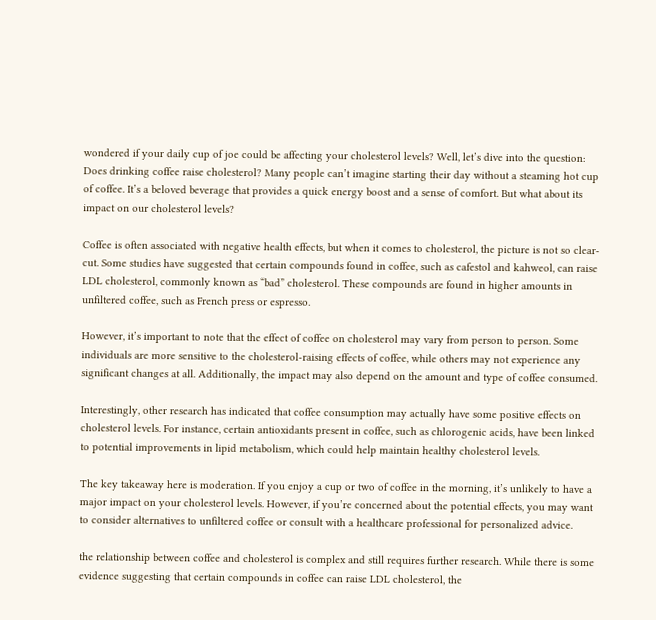wondered if your daily cup of joe could be affecting your cholesterol levels? Well, let’s dive into the question: Does drinking coffee raise cholesterol? Many people can’t imagine starting their day without a steaming hot cup of coffee. It’s a beloved beverage that provides a quick energy boost and a sense of comfort. But what about its impact on our cholesterol levels?

Coffee is often associated with negative health effects, but when it comes to cholesterol, the picture is not so clear-cut. Some studies have suggested that certain compounds found in coffee, such as cafestol and kahweol, can raise LDL cholesterol, commonly known as “bad” cholesterol. These compounds are found in higher amounts in unfiltered coffee, such as French press or espresso.

However, it’s important to note that the effect of coffee on cholesterol may vary from person to person. Some individuals are more sensitive to the cholesterol-raising effects of coffee, while others may not experience any significant changes at all. Additionally, the impact may also depend on the amount and type of coffee consumed.

Interestingly, other research has indicated that coffee consumption may actually have some positive effects on cholesterol levels. For instance, certain antioxidants present in coffee, such as chlorogenic acids, have been linked to potential improvements in lipid metabolism, which could help maintain healthy cholesterol levels.

The key takeaway here is moderation. If you enjoy a cup or two of coffee in the morning, it’s unlikely to have a major impact on your cholesterol levels. However, if you’re concerned about the potential effects, you may want to consider alternatives to unfiltered coffee or consult with a healthcare professional for personalized advice.

the relationship between coffee and cholesterol is complex and still requires further research. While there is some evidence suggesting that certain compounds in coffee can raise LDL cholesterol, the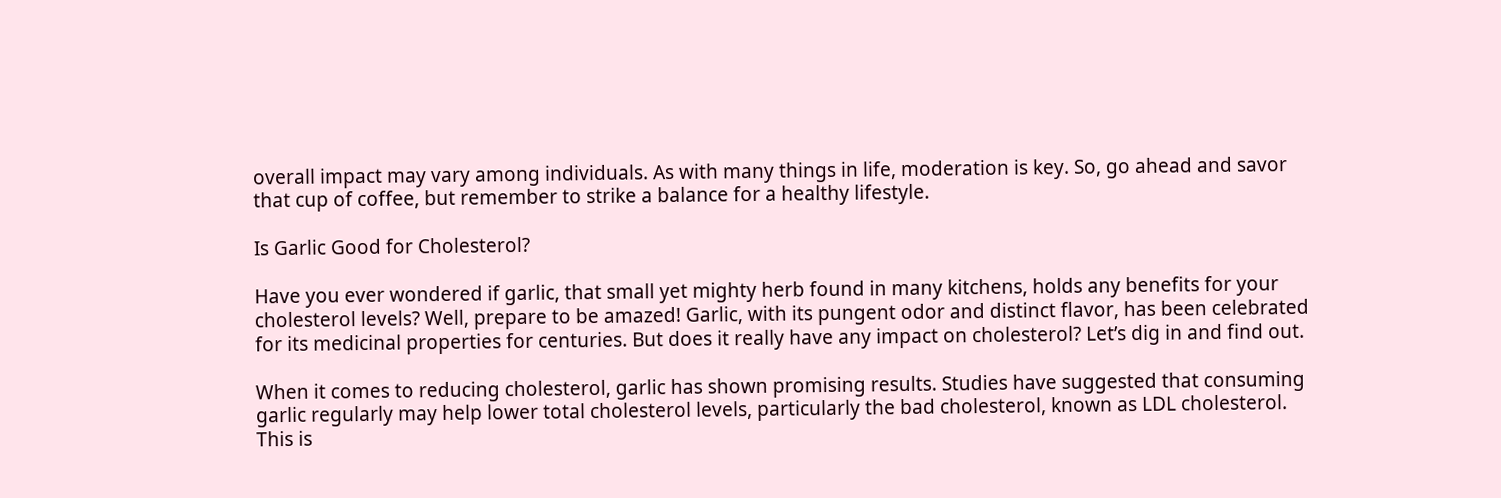overall impact may vary among individuals. As with many things in life, moderation is key. So, go ahead and savor that cup of coffee, but remember to strike a balance for a healthy lifestyle.

Is Garlic Good for Cholesterol?

Have you ever wondered if garlic, that small yet mighty herb found in many kitchens, holds any benefits for your cholesterol levels? Well, prepare to be amazed! Garlic, with its pungent odor and distinct flavor, has been celebrated for its medicinal properties for centuries. But does it really have any impact on cholesterol? Let’s dig in and find out.

When it comes to reducing cholesterol, garlic has shown promising results. Studies have suggested that consuming garlic regularly may help lower total cholesterol levels, particularly the bad cholesterol, known as LDL cholesterol. This is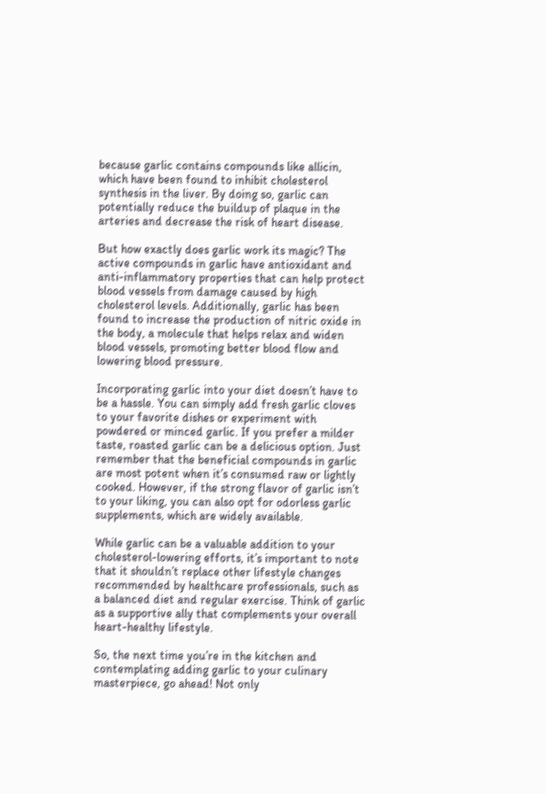because garlic contains compounds like allicin, which have been found to inhibit cholesterol synthesis in the liver. By doing so, garlic can potentially reduce the buildup of plaque in the arteries and decrease the risk of heart disease.

But how exactly does garlic work its magic? The active compounds in garlic have antioxidant and anti-inflammatory properties that can help protect blood vessels from damage caused by high cholesterol levels. Additionally, garlic has been found to increase the production of nitric oxide in the body, a molecule that helps relax and widen blood vessels, promoting better blood flow and lowering blood pressure.

Incorporating garlic into your diet doesn’t have to be a hassle. You can simply add fresh garlic cloves to your favorite dishes or experiment with powdered or minced garlic. If you prefer a milder taste, roasted garlic can be a delicious option. Just remember that the beneficial compounds in garlic are most potent when it’s consumed raw or lightly cooked. However, if the strong flavor of garlic isn’t to your liking, you can also opt for odorless garlic supplements, which are widely available.

While garlic can be a valuable addition to your cholesterol-lowering efforts, it’s important to note that it shouldn’t replace other lifestyle changes recommended by healthcare professionals, such as a balanced diet and regular exercise. Think of garlic as a supportive ally that complements your overall heart-healthy lifestyle.

So, the next time you’re in the kitchen and contemplating adding garlic to your culinary masterpiece, go ahead! Not only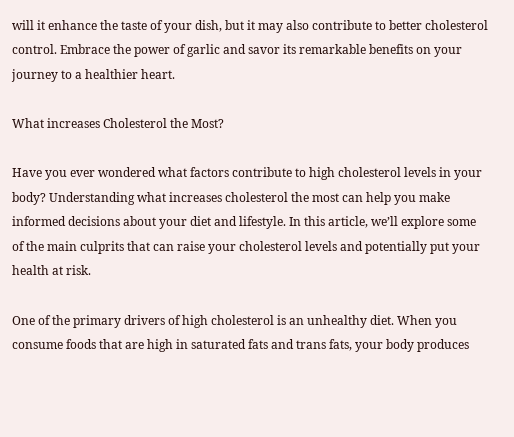will it enhance the taste of your dish, but it may also contribute to better cholesterol control. Embrace the power of garlic and savor its remarkable benefits on your journey to a healthier heart.

What increases Cholesterol the Most?

Have you ever wondered what factors contribute to high cholesterol levels in your body? Understanding what increases cholesterol the most can help you make informed decisions about your diet and lifestyle. In this article, we’ll explore some of the main culprits that can raise your cholesterol levels and potentially put your health at risk.

One of the primary drivers of high cholesterol is an unhealthy diet. When you consume foods that are high in saturated fats and trans fats, your body produces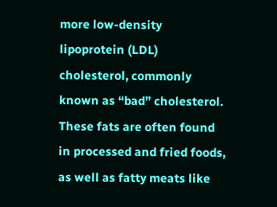more low-density lipoprotein (LDL) cholesterol, commonly known as “bad” cholesterol. These fats are often found in processed and fried foods, as well as fatty meats like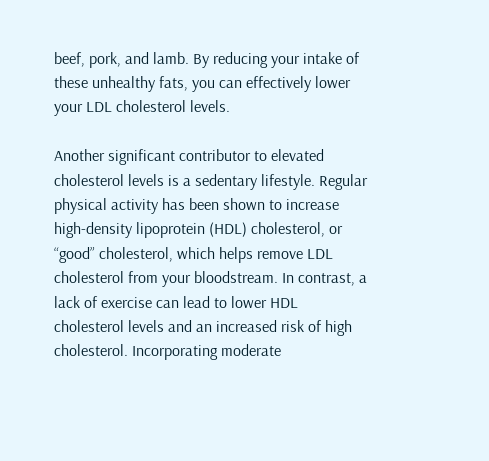beef, pork, and lamb. By reducing your intake of these unhealthy fats, you can effectively lower your LDL cholesterol levels.

Another significant contributor to elevated cholesterol levels is a sedentary lifestyle. Regular physical activity has been shown to increase high-density lipoprotein (HDL) cholesterol, or “good” cholesterol, which helps remove LDL cholesterol from your bloodstream. In contrast, a lack of exercise can lead to lower HDL cholesterol levels and an increased risk of high cholesterol. Incorporating moderate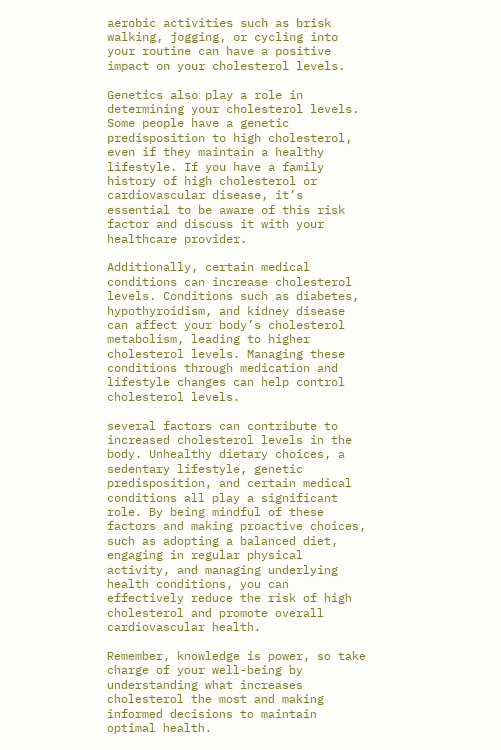aerobic activities such as brisk walking, jogging, or cycling into your routine can have a positive impact on your cholesterol levels.

Genetics also play a role in determining your cholesterol levels. Some people have a genetic predisposition to high cholesterol, even if they maintain a healthy lifestyle. If you have a family history of high cholesterol or cardiovascular disease, it’s essential to be aware of this risk factor and discuss it with your healthcare provider.

Additionally, certain medical conditions can increase cholesterol levels. Conditions such as diabetes, hypothyroidism, and kidney disease can affect your body’s cholesterol metabolism, leading to higher cholesterol levels. Managing these conditions through medication and lifestyle changes can help control cholesterol levels.

several factors can contribute to increased cholesterol levels in the body. Unhealthy dietary choices, a sedentary lifestyle, genetic predisposition, and certain medical conditions all play a significant role. By being mindful of these factors and making proactive choices, such as adopting a balanced diet, engaging in regular physical activity, and managing underlying health conditions, you can effectively reduce the risk of high cholesterol and promote overall cardiovascular health.

Remember, knowledge is power, so take charge of your well-being by understanding what increases cholesterol the most and making informed decisions to maintain optimal health.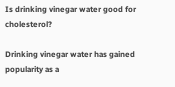Is drinking vinegar water good for cholesterol?

Drinking vinegar water has gained popularity as a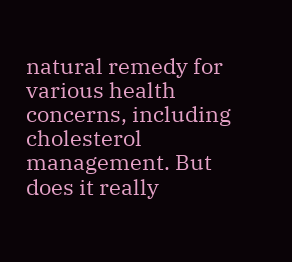natural remedy for various health concerns, including cholesterol management. But does it really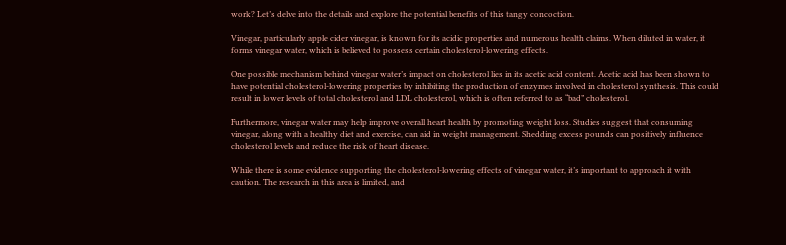work? Let’s delve into the details and explore the potential benefits of this tangy concoction.

Vinegar, particularly apple cider vinegar, is known for its acidic properties and numerous health claims. When diluted in water, it forms vinegar water, which is believed to possess certain cholesterol-lowering effects.

One possible mechanism behind vinegar water’s impact on cholesterol lies in its acetic acid content. Acetic acid has been shown to have potential cholesterol-lowering properties by inhibiting the production of enzymes involved in cholesterol synthesis. This could result in lower levels of total cholesterol and LDL cholesterol, which is often referred to as “bad” cholesterol.

Furthermore, vinegar water may help improve overall heart health by promoting weight loss. Studies suggest that consuming vinegar, along with a healthy diet and exercise, can aid in weight management. Shedding excess pounds can positively influence cholesterol levels and reduce the risk of heart disease.

While there is some evidence supporting the cholesterol-lowering effects of vinegar water, it’s important to approach it with caution. The research in this area is limited, and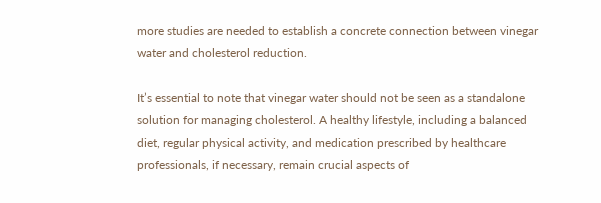more studies are needed to establish a concrete connection between vinegar water and cholesterol reduction.

It’s essential to note that vinegar water should not be seen as a standalone solution for managing cholesterol. A healthy lifestyle, including a balanced diet, regular physical activity, and medication prescribed by healthcare professionals, if necessary, remain crucial aspects of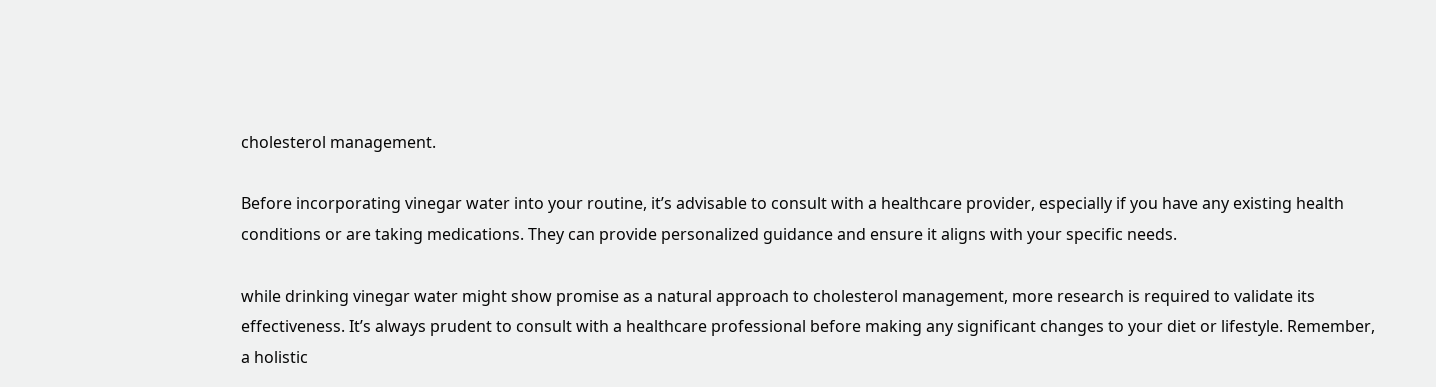cholesterol management.

Before incorporating vinegar water into your routine, it’s advisable to consult with a healthcare provider, especially if you have any existing health conditions or are taking medications. They can provide personalized guidance and ensure it aligns with your specific needs.

while drinking vinegar water might show promise as a natural approach to cholesterol management, more research is required to validate its effectiveness. It’s always prudent to consult with a healthcare professional before making any significant changes to your diet or lifestyle. Remember, a holistic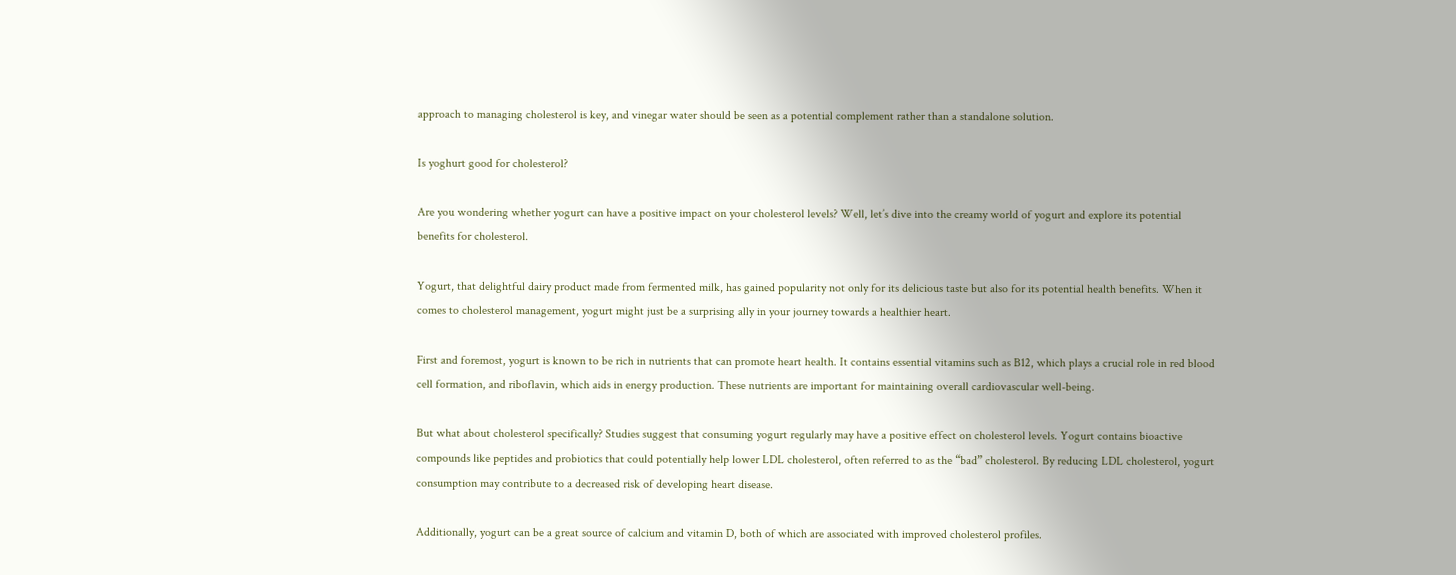approach to managing cholesterol is key, and vinegar water should be seen as a potential complement rather than a standalone solution.

Is yoghurt good for cholesterol?

Are you wondering whether yogurt can have a positive impact on your cholesterol levels? Well, let’s dive into the creamy world of yogurt and explore its potential benefits for cholesterol.

Yogurt, that delightful dairy product made from fermented milk, has gained popularity not only for its delicious taste but also for its potential health benefits. When it comes to cholesterol management, yogurt might just be a surprising ally in your journey towards a healthier heart.

First and foremost, yogurt is known to be rich in nutrients that can promote heart health. It contains essential vitamins such as B12, which plays a crucial role in red blood cell formation, and riboflavin, which aids in energy production. These nutrients are important for maintaining overall cardiovascular well-being.

But what about cholesterol specifically? Studies suggest that consuming yogurt regularly may have a positive effect on cholesterol levels. Yogurt contains bioactive compounds like peptides and probiotics that could potentially help lower LDL cholesterol, often referred to as the “bad” cholesterol. By reducing LDL cholesterol, yogurt consumption may contribute to a decreased risk of developing heart disease.

Additionally, yogurt can be a great source of calcium and vitamin D, both of which are associated with improved cholesterol profiles.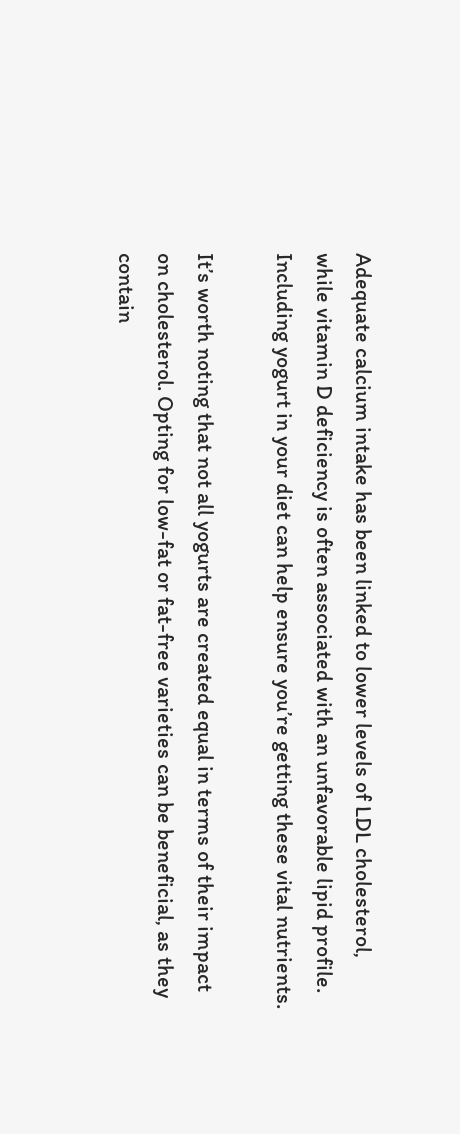Adequate calcium intake has been linked to lower levels of LDL cholesterol, while vitamin D deficiency is often associated with an unfavorable lipid profile. Including yogurt in your diet can help ensure you’re getting these vital nutrients.

It’s worth noting that not all yogurts are created equal in terms of their impact on cholesterol. Opting for low-fat or fat-free varieties can be beneficial, as they contain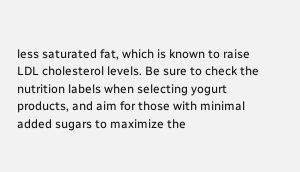less saturated fat, which is known to raise LDL cholesterol levels. Be sure to check the nutrition labels when selecting yogurt products, and aim for those with minimal added sugars to maximize the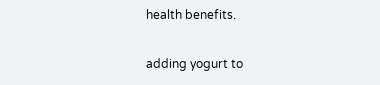health benefits.

adding yogurt to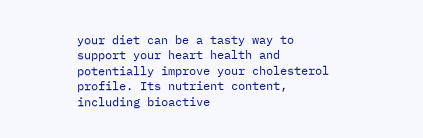your diet can be a tasty way to support your heart health and potentially improve your cholesterol profile. Its nutrient content, including bioactive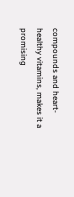compounds and heart-healthy vitamins, makes it a promising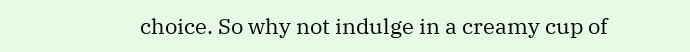choice. So why not indulge in a creamy cup of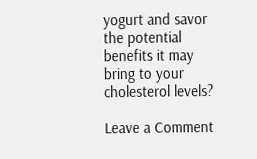yogurt and savor the potential benefits it may bring to your cholesterol levels?

Leave a Comment